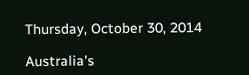Thursday, October 30, 2014

Australia's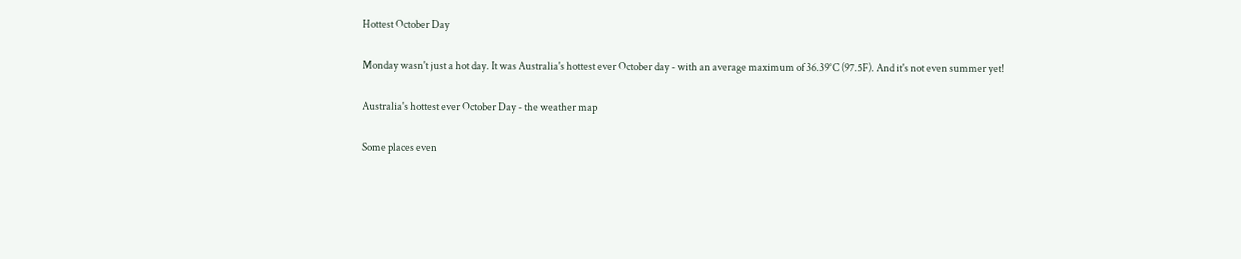Hottest October Day

Monday wasn't just a hot day. It was Australia's hottest ever October day - with an average maximum of 36.39°C (97.5F). And it's not even summer yet!

Australia's hottest ever October Day - the weather map

Some places even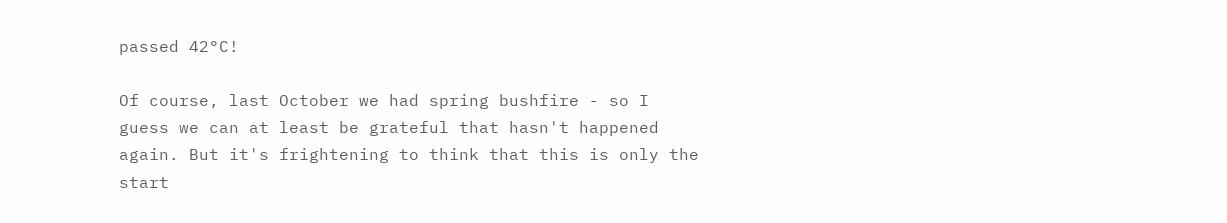passed 42°C!

Of course, last October we had spring bushfire - so I guess we can at least be grateful that hasn't happened again. But it's frightening to think that this is only the start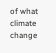of what climate change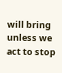will bring unless we act to stop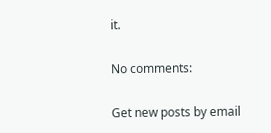it.

No comments:

Get new posts by email